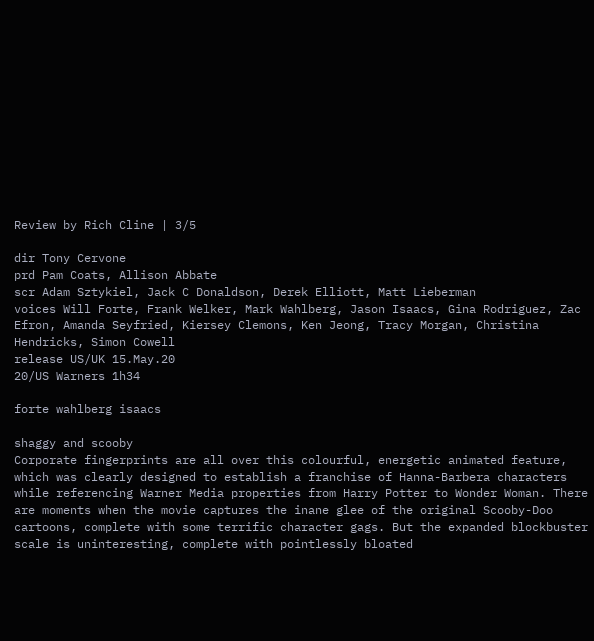Review by Rich Cline | 3/5

dir Tony Cervone
prd Pam Coats, Allison Abbate
scr Adam Sztykiel, Jack C Donaldson, Derek Elliott, Matt Lieberman
voices Will Forte, Frank Welker, Mark Wahlberg, Jason Isaacs, Gina Rodriguez, Zac Efron, Amanda Seyfried, Kiersey Clemons, Ken Jeong, Tracy Morgan, Christina Hendricks, Simon Cowell
release US/UK 15.May.20
20/US Warners 1h34

forte wahlberg isaacs

shaggy and scooby
Corporate fingerprints are all over this colourful, energetic animated feature, which was clearly designed to establish a franchise of Hanna-Barbera characters while referencing Warner Media properties from Harry Potter to Wonder Woman. There are moments when the movie captures the inane glee of the original Scooby-Doo cartoons, complete with some terrific character gags. But the expanded blockbuster scale is uninteresting, complete with pointlessly bloated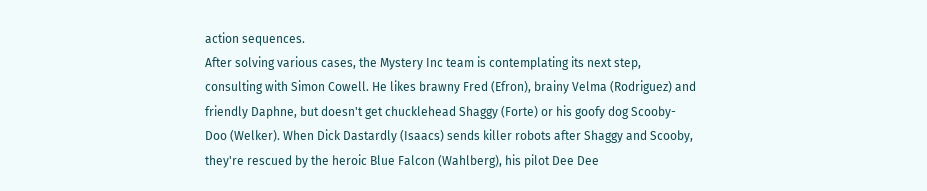action sequences.
After solving various cases, the Mystery Inc team is contemplating its next step, consulting with Simon Cowell. He likes brawny Fred (Efron), brainy Velma (Rodriguez) and friendly Daphne, but doesn't get chucklehead Shaggy (Forte) or his goofy dog Scooby-Doo (Welker). When Dick Dastardly (Isaacs) sends killer robots after Shaggy and Scooby, they're rescued by the heroic Blue Falcon (Wahlberg), his pilot Dee Dee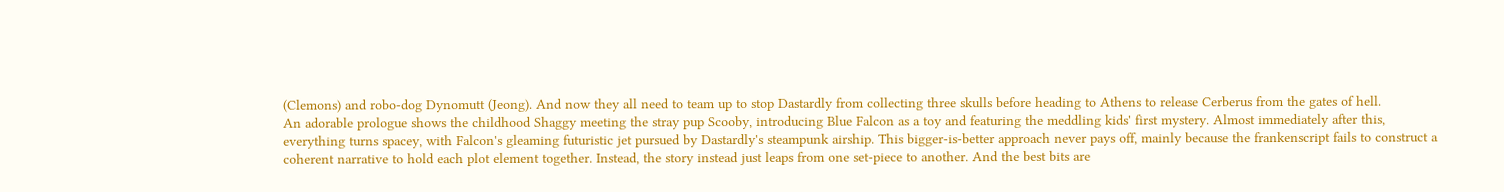(Clemons) and robo-dog Dynomutt (Jeong). And now they all need to team up to stop Dastardly from collecting three skulls before heading to Athens to release Cerberus from the gates of hell.
An adorable prologue shows the childhood Shaggy meeting the stray pup Scooby, introducing Blue Falcon as a toy and featuring the meddling kids' first mystery. Almost immediately after this, everything turns spacey, with Falcon's gleaming futuristic jet pursued by Dastardly's steampunk airship. This bigger-is-better approach never pays off, mainly because the frankenscript fails to construct a coherent narrative to hold each plot element together. Instead, the story instead just leaps from one set-piece to another. And the best bits are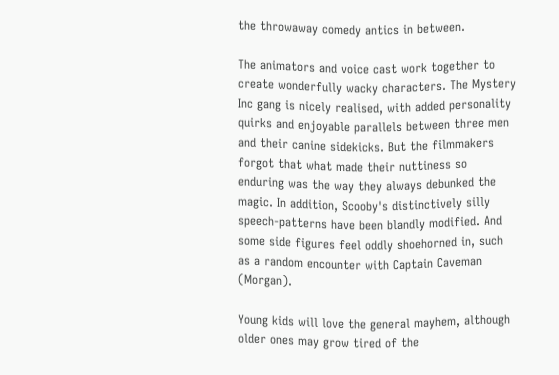the throwaway comedy antics in between.

The animators and voice cast work together to create wonderfully wacky characters. The Mystery Inc gang is nicely realised, with added personality quirks and enjoyable parallels between three men and their canine sidekicks. But the filmmakers forgot that what made their nuttiness so enduring was the way they always debunked the magic. In addition, Scooby's distinctively silly speech-patterns have been blandly modified. And some side figures feel oddly shoehorned in, such as a random encounter with Captain Caveman (Morgan).

Young kids will love the general mayhem, although older ones may grow tired of the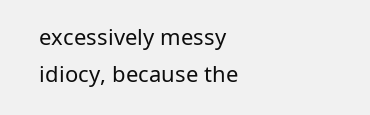excessively messy idiocy, because the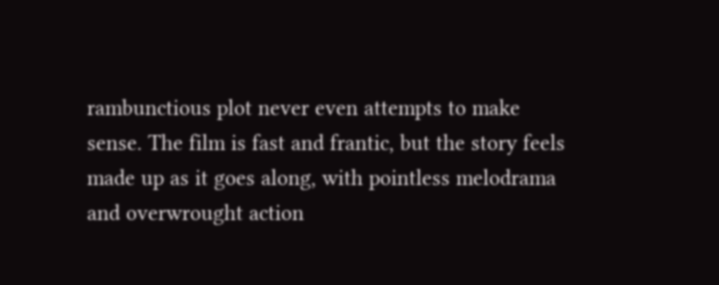rambunctious plot never even attempts to make sense. The film is fast and frantic, but the story feels made up as it goes along, with pointless melodrama and overwrought action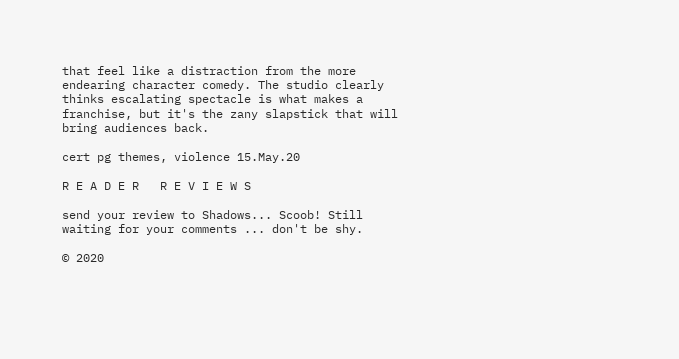that feel like a distraction from the more endearing character comedy. The studio clearly thinks escalating spectacle is what makes a franchise, but it's the zany slapstick that will bring audiences back.

cert pg themes, violence 15.May.20

R E A D E R   R E V I E W S

send your review to Shadows... Scoob! Still waiting for your comments ... don't be shy.

© 2020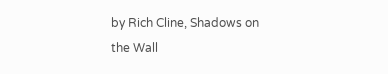by Rich Cline, Shadows on the Wall